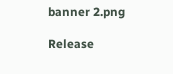banner 2.png

Release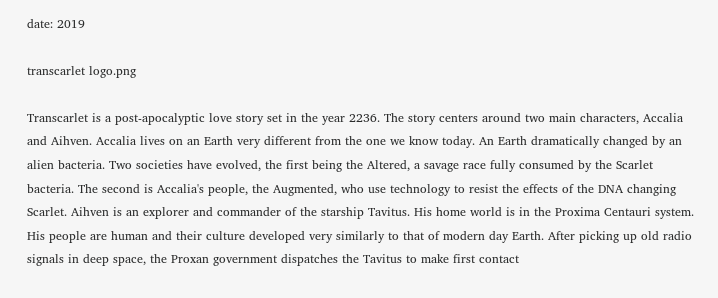date: 2019

transcarlet logo.png

Transcarlet is a post-apocalyptic love story set in the year 2236. The story centers around two main characters, Accalia and Aihven. Accalia lives on an Earth very different from the one we know today. An Earth dramatically changed by an alien bacteria. Two societies have evolved, the first being the Altered, a savage race fully consumed by the Scarlet bacteria. The second is Accalia's people, the Augmented, who use technology to resist the effects of the DNA changing Scarlet. Aihven is an explorer and commander of the starship Tavitus. His home world is in the Proxima Centauri system. His people are human and their culture developed very similarly to that of modern day Earth. After picking up old radio signals in deep space, the Proxan government dispatches the Tavitus to make first contact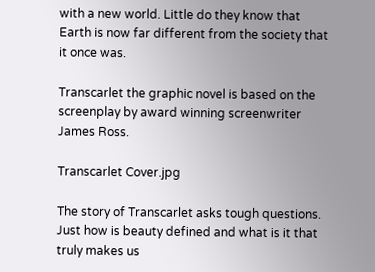with a new world. Little do they know that Earth is now far different from the society that it once was.

Transcarlet the graphic novel is based on the screenplay by award winning screenwriter James Ross.

Transcarlet Cover.jpg

The story of Transcarlet asks tough questions. Just how is beauty defined and what is it that truly makes us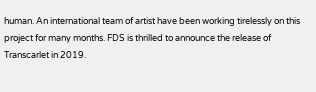human. An international team of artist have been working tirelessly on this project for many months. FDS is thrilled to announce the release of Transcarlet in 2019.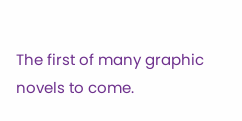The first of many graphic novels to come.